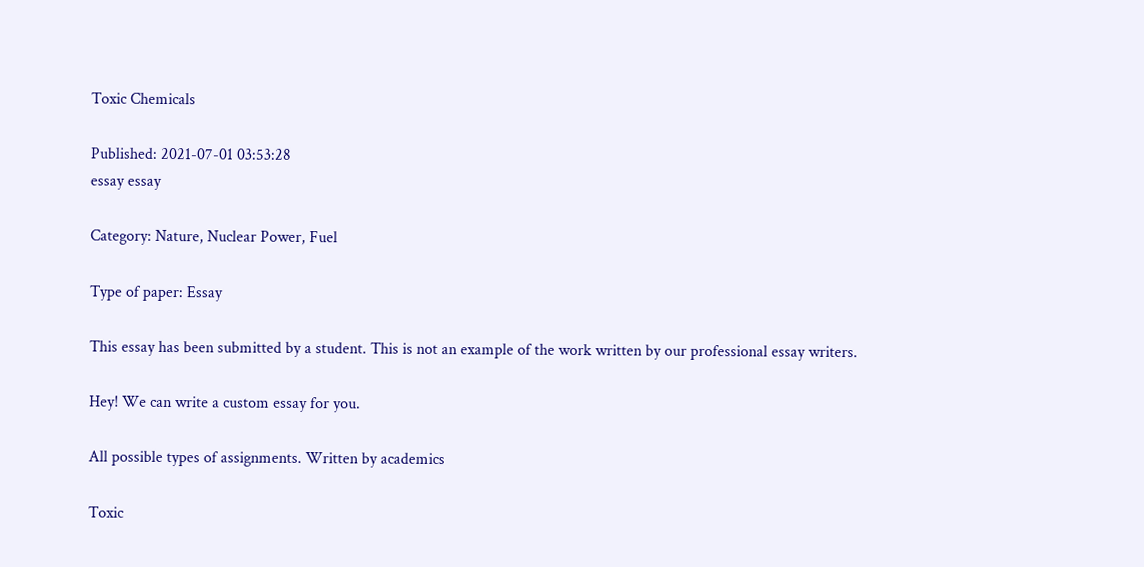Toxic Chemicals

Published: 2021-07-01 03:53:28
essay essay

Category: Nature, Nuclear Power, Fuel

Type of paper: Essay

This essay has been submitted by a student. This is not an example of the work written by our professional essay writers.

Hey! We can write a custom essay for you.

All possible types of assignments. Written by academics

Toxic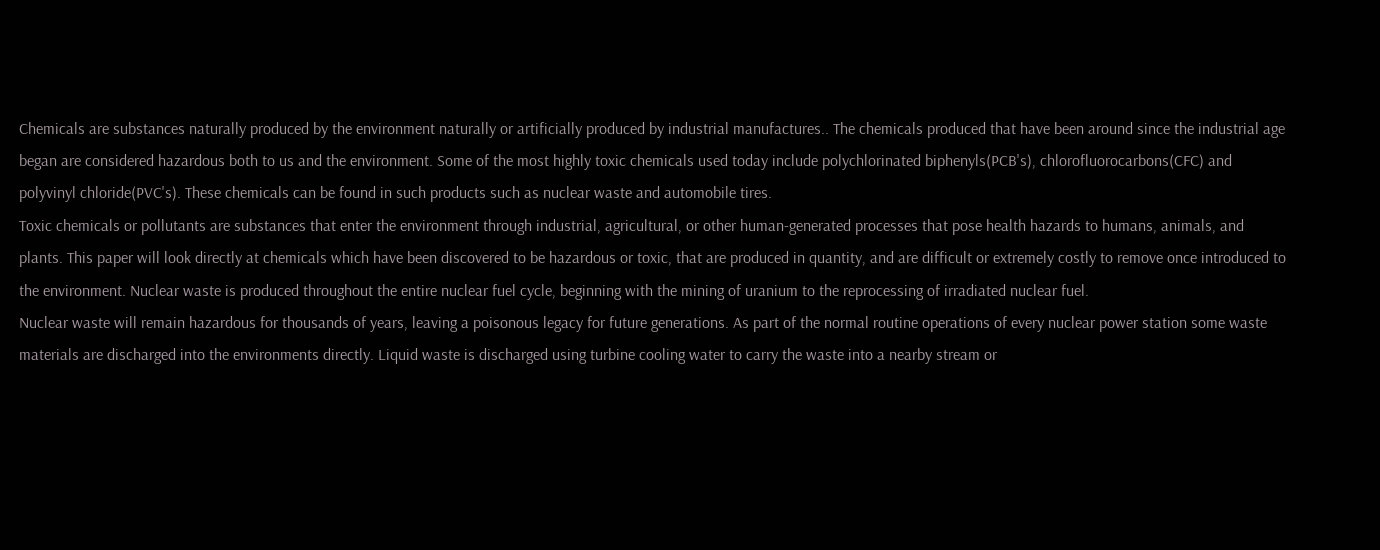Chemicals are substances naturally produced by the environment naturally or artificially produced by industrial manufactures.. The chemicals produced that have been around since the industrial age began are considered hazardous both to us and the environment. Some of the most highly toxic chemicals used today include polychlorinated biphenyls(PCB's), chlorofluorocarbons(CFC) and polyvinyl chloride(PVC's). These chemicals can be found in such products such as nuclear waste and automobile tires.
Toxic chemicals or pollutants are substances that enter the environment through industrial, agricultural, or other human-generated processes that pose health hazards to humans, animals, and plants. This paper will look directly at chemicals which have been discovered to be hazardous or toxic, that are produced in quantity, and are difficult or extremely costly to remove once introduced to the environment. Nuclear waste is produced throughout the entire nuclear fuel cycle, beginning with the mining of uranium to the reprocessing of irradiated nuclear fuel.
Nuclear waste will remain hazardous for thousands of years, leaving a poisonous legacy for future generations. As part of the normal routine operations of every nuclear power station some waste materials are discharged into the environments directly. Liquid waste is discharged using turbine cooling water to carry the waste into a nearby stream or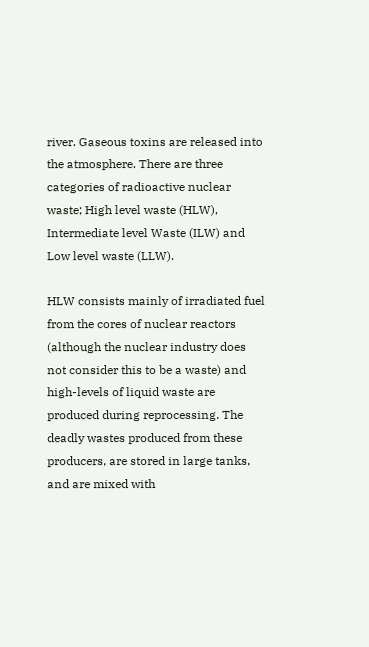river. Gaseous toxins are released into the atmosphere. There are three categories of radioactive nuclear waste; High level waste (HLW), Intermediate level Waste (ILW) and Low level waste (LLW).

HLW consists mainly of irradiated fuel from the cores of nuclear reactors (although the nuclear industry does not consider this to be a waste) and high-levels of liquid waste are produced during reprocessing. The deadly wastes produced from these producers, are stored in large tanks, and are mixed with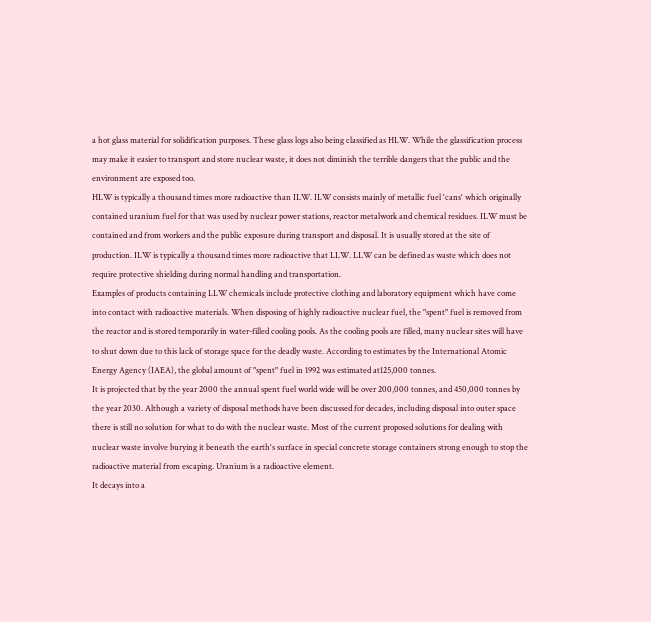a hot glass material for solidification purposes. These glass logs also being classified as HLW. While the glassification process may make it easier to transport and store nuclear waste, it does not diminish the terrible dangers that the public and the environment are exposed too.
HLW is typically a thousand times more radioactive than ILW. ILW consists mainly of metallic fuel 'cans' which originally contained uranium fuel for that was used by nuclear power stations, reactor metalwork and chemical residues. ILW must be contained and from workers and the public exposure during transport and disposal. It is usually stored at the site of production. ILW is typically a thousand times more radioactive that LLW. LLW can be defined as waste which does not require protective shielding during normal handling and transportation.
Examples of products containing LLW chemicals include protective clothing and laboratory equipment which have come into contact with radioactive materials. When disposing of highly radioactive nuclear fuel, the "spent" fuel is removed from the reactor and is stored temporarily in water-filled cooling pools. As the cooling pools are filled, many nuclear sites will have to shut down due to this lack of storage space for the deadly waste. According to estimates by the International Atomic Energy Agency (IAEA), the global amount of "spent" fuel in 1992 was estimated at125,000 tonnes.
It is projected that by the year 2000 the annual spent fuel world wide will be over 200,000 tonnes, and 450,000 tonnes by the year 2030. Although a variety of disposal methods have been discussed for decades, including disposal into outer space there is still no solution for what to do with the nuclear waste. Most of the current proposed solutions for dealing with nuclear waste involve burying it beneath the earth's surface in special concrete storage containers strong enough to stop the radioactive material from escaping. Uranium is a radioactive element.
It decays into a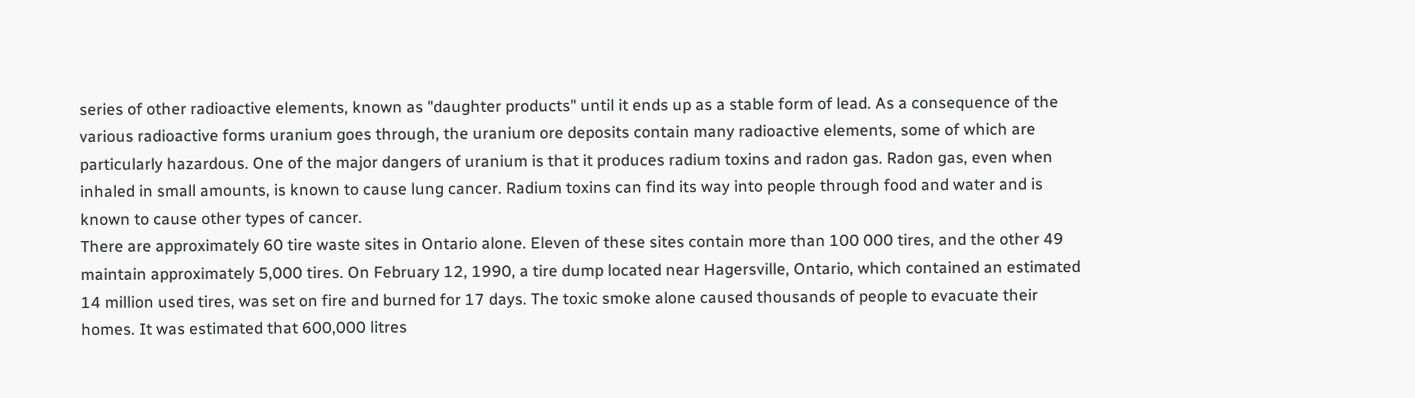series of other radioactive elements, known as "daughter products" until it ends up as a stable form of lead. As a consequence of the various radioactive forms uranium goes through, the uranium ore deposits contain many radioactive elements, some of which are particularly hazardous. One of the major dangers of uranium is that it produces radium toxins and radon gas. Radon gas, even when inhaled in small amounts, is known to cause lung cancer. Radium toxins can find its way into people through food and water and is known to cause other types of cancer.
There are approximately 60 tire waste sites in Ontario alone. Eleven of these sites contain more than 100 000 tires, and the other 49 maintain approximately 5,000 tires. On February 12, 1990, a tire dump located near Hagersville, Ontario, which contained an estimated 14 million used tires, was set on fire and burned for 17 days. The toxic smoke alone caused thousands of people to evacuate their homes. It was estimated that 600,000 litres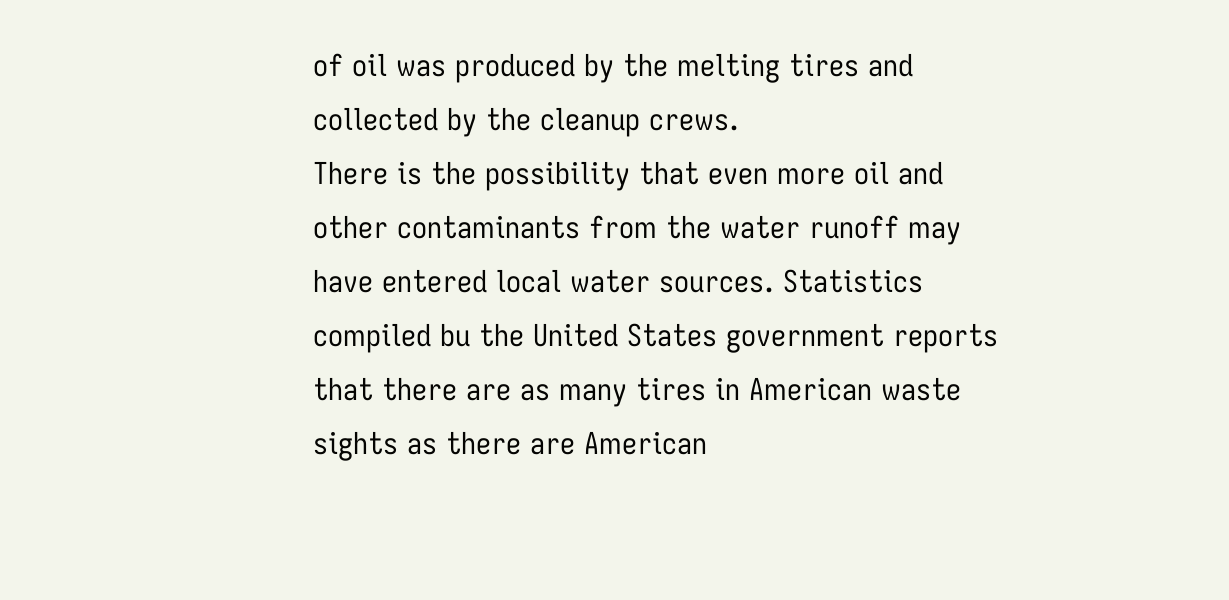of oil was produced by the melting tires and collected by the cleanup crews.
There is the possibility that even more oil and other contaminants from the water runoff may have entered local water sources. Statistics compiled bu the United States government reports that there are as many tires in American waste sights as there are American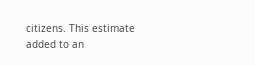citizens. This estimate added to an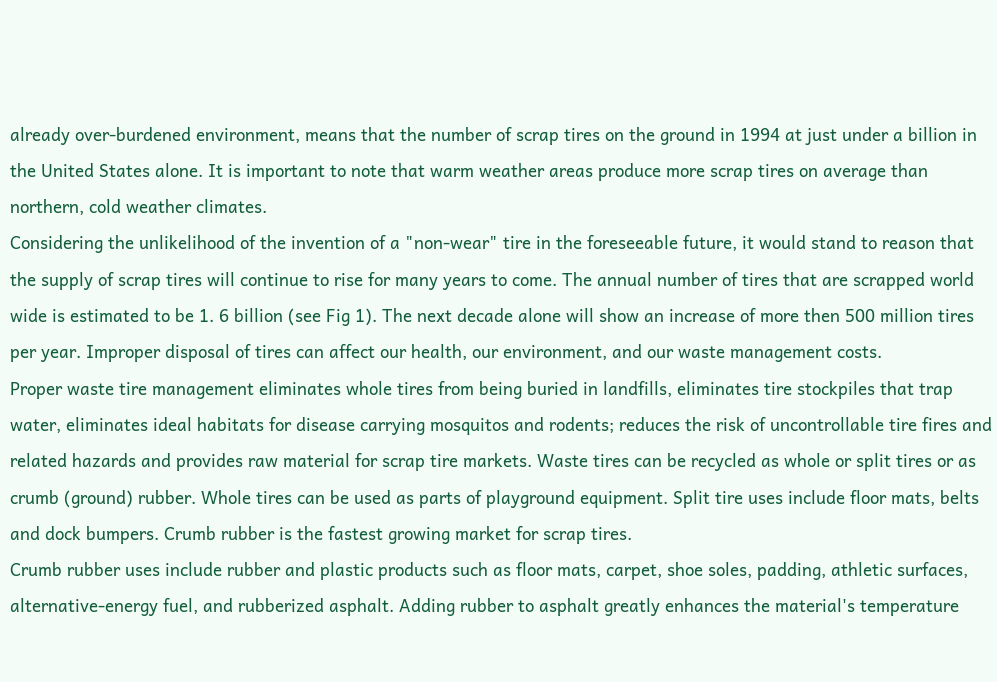already over-burdened environment, means that the number of scrap tires on the ground in 1994 at just under a billion in the United States alone. It is important to note that warm weather areas produce more scrap tires on average than northern, cold weather climates.
Considering the unlikelihood of the invention of a "non-wear" tire in the foreseeable future, it would stand to reason that the supply of scrap tires will continue to rise for many years to come. The annual number of tires that are scrapped world wide is estimated to be 1. 6 billion (see Fig 1). The next decade alone will show an increase of more then 500 million tires per year. Improper disposal of tires can affect our health, our environment, and our waste management costs.
Proper waste tire management eliminates whole tires from being buried in landfills, eliminates tire stockpiles that trap water, eliminates ideal habitats for disease carrying mosquitos and rodents; reduces the risk of uncontrollable tire fires and related hazards and provides raw material for scrap tire markets. Waste tires can be recycled as whole or split tires or as crumb (ground) rubber. Whole tires can be used as parts of playground equipment. Split tire uses include floor mats, belts and dock bumpers. Crumb rubber is the fastest growing market for scrap tires.
Crumb rubber uses include rubber and plastic products such as floor mats, carpet, shoe soles, padding, athletic surfaces, alternative-energy fuel, and rubberized asphalt. Adding rubber to asphalt greatly enhances the material's temperature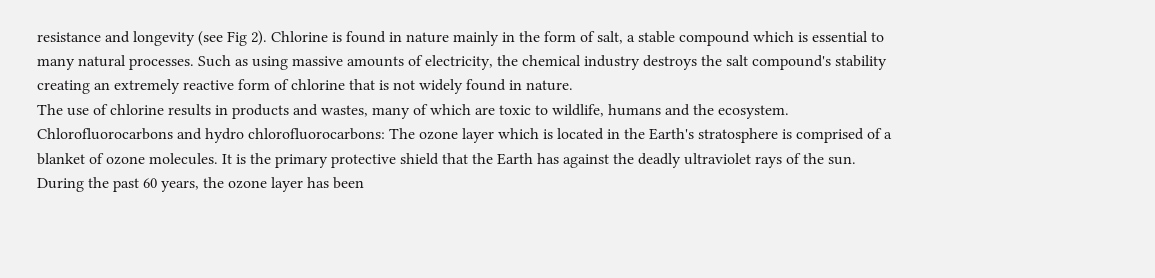resistance and longevity (see Fig 2). Chlorine is found in nature mainly in the form of salt, a stable compound which is essential to many natural processes. Such as using massive amounts of electricity, the chemical industry destroys the salt compound's stability creating an extremely reactive form of chlorine that is not widely found in nature.
The use of chlorine results in products and wastes, many of which are toxic to wildlife, humans and the ecosystem. Chlorofluorocarbons and hydro chlorofluorocarbons: The ozone layer which is located in the Earth's stratosphere is comprised of a blanket of ozone molecules. It is the primary protective shield that the Earth has against the deadly ultraviolet rays of the sun. During the past 60 years, the ozone layer has been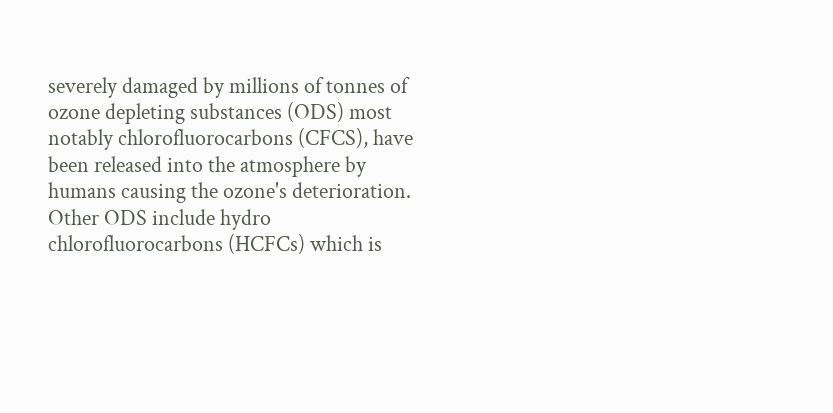severely damaged by millions of tonnes of ozone depleting substances (ODS) most notably chlorofluorocarbons (CFCS), have been released into the atmosphere by humans causing the ozone's deterioration.
Other ODS include hydro chlorofluorocarbons (HCFCs) which is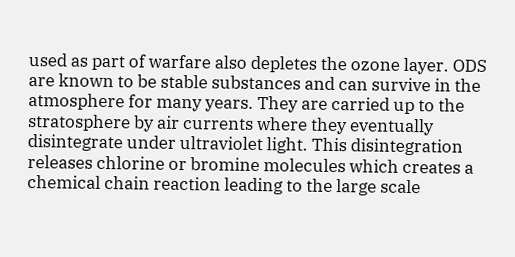used as part of warfare also depletes the ozone layer. ODS are known to be stable substances and can survive in the atmosphere for many years. They are carried up to the stratosphere by air currents where they eventually disintegrate under ultraviolet light. This disintegration releases chlorine or bromine molecules which creates a chemical chain reaction leading to the large scale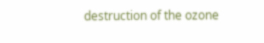destruction of the ozone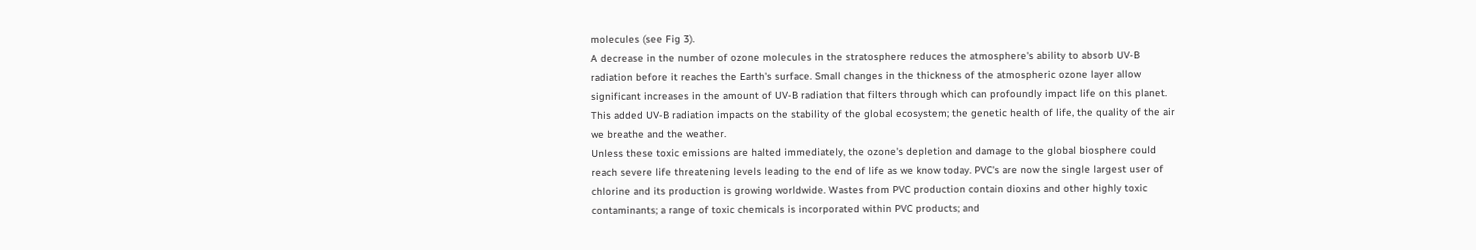molecules (see Fig 3).
A decrease in the number of ozone molecules in the stratosphere reduces the atmosphere's ability to absorb UV-B radiation before it reaches the Earth's surface. Small changes in the thickness of the atmospheric ozone layer allow significant increases in the amount of UV-B radiation that filters through which can profoundly impact life on this planet. This added UV-B radiation impacts on the stability of the global ecosystem; the genetic health of life, the quality of the air we breathe and the weather.
Unless these toxic emissions are halted immediately, the ozone's depletion and damage to the global biosphere could reach severe life threatening levels leading to the end of life as we know today. PVC's are now the single largest user of chlorine and its production is growing worldwide. Wastes from PVC production contain dioxins and other highly toxic contaminants; a range of toxic chemicals is incorporated within PVC products; and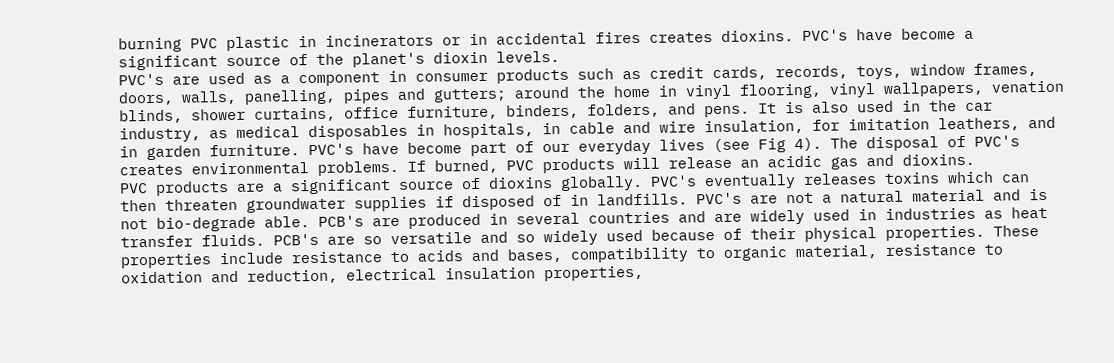burning PVC plastic in incinerators or in accidental fires creates dioxins. PVC's have become a significant source of the planet's dioxin levels.
PVC's are used as a component in consumer products such as credit cards, records, toys, window frames, doors, walls, panelling, pipes and gutters; around the home in vinyl flooring, vinyl wallpapers, venation blinds, shower curtains, office furniture, binders, folders, and pens. It is also used in the car industry, as medical disposables in hospitals, in cable and wire insulation, for imitation leathers, and in garden furniture. PVC's have become part of our everyday lives (see Fig 4). The disposal of PVC's creates environmental problems. If burned, PVC products will release an acidic gas and dioxins.
PVC products are a significant source of dioxins globally. PVC's eventually releases toxins which can then threaten groundwater supplies if disposed of in landfills. PVC's are not a natural material and is not bio-degrade able. PCB's are produced in several countries and are widely used in industries as heat transfer fluids. PCB's are so versatile and so widely used because of their physical properties. These properties include resistance to acids and bases, compatibility to organic material, resistance to oxidation and reduction, electrical insulation properties,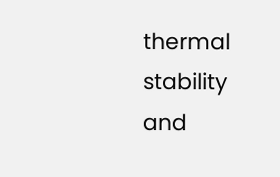thermal stability and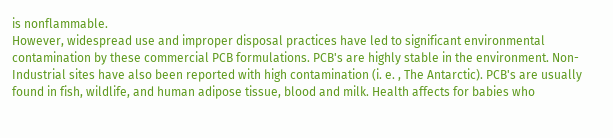is nonflammable.
However, widespread use and improper disposal practices have led to significant environmental contamination by these commercial PCB formulations. PCB's are highly stable in the environment. Non-Industrial sites have also been reported with high contamination (i. e. , The Antarctic). PCB's are usually found in fish, wildlife, and human adipose tissue, blood and milk. Health affects for babies who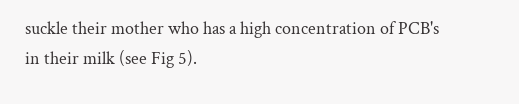suckle their mother who has a high concentration of PCB's in their milk (see Fig 5).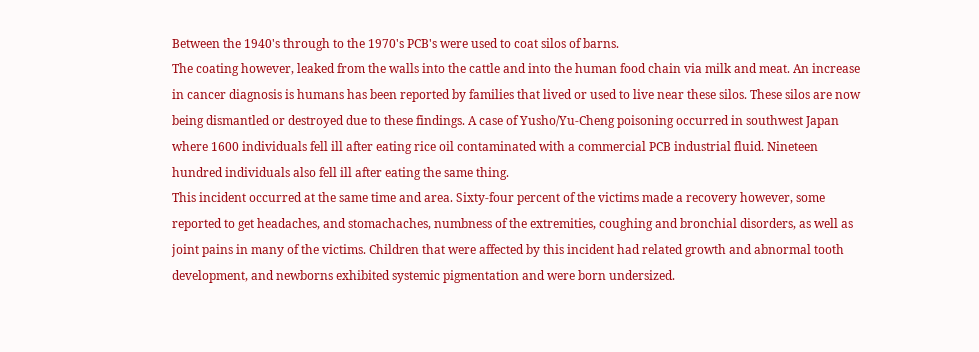Between the 1940's through to the 1970's PCB's were used to coat silos of barns.
The coating however, leaked from the walls into the cattle and into the human food chain via milk and meat. An increase in cancer diagnosis is humans has been reported by families that lived or used to live near these silos. These silos are now being dismantled or destroyed due to these findings. A case of Yusho/Yu-Cheng poisoning occurred in southwest Japan where 1600 individuals fell ill after eating rice oil contaminated with a commercial PCB industrial fluid. Nineteen hundred individuals also fell ill after eating the same thing.
This incident occurred at the same time and area. Sixty-four percent of the victims made a recovery however, some reported to get headaches, and stomachaches, numbness of the extremities, coughing and bronchial disorders, as well as joint pains in many of the victims. Children that were affected by this incident had related growth and abnormal tooth development, and newborns exhibited systemic pigmentation and were born undersized.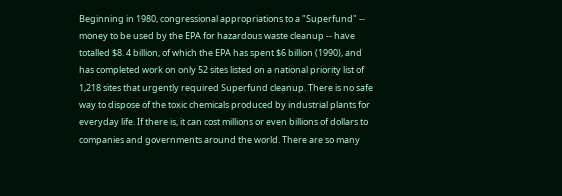Beginning in 1980, congressional appropriations to a "Superfund" -- money to be used by the EPA for hazardous waste cleanup -- have totalled $8. 4 billion, of which the EPA has spent $6 billion (1990), and has completed work on only 52 sites listed on a national priority list of 1,218 sites that urgently required Superfund cleanup. There is no safe way to dispose of the toxic chemicals produced by industrial plants for everyday life. If there is, it can cost millions or even billions of dollars to companies and governments around the world. There are so many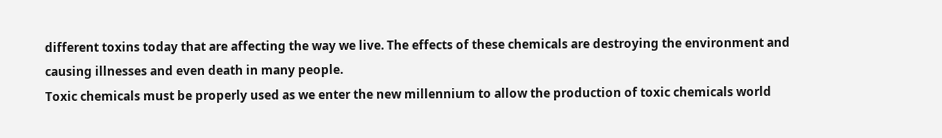different toxins today that are affecting the way we live. The effects of these chemicals are destroying the environment and causing illnesses and even death in many people.
Toxic chemicals must be properly used as we enter the new millennium to allow the production of toxic chemicals world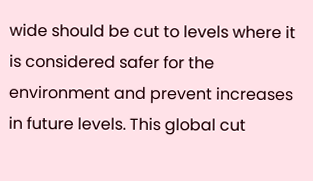wide should be cut to levels where it is considered safer for the environment and prevent increases in future levels. This global cut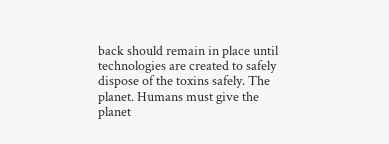back should remain in place until technologies are created to safely dispose of the toxins safely. The planet. Humans must give the planet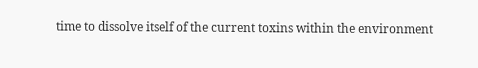time to dissolve itself of the current toxins within the environment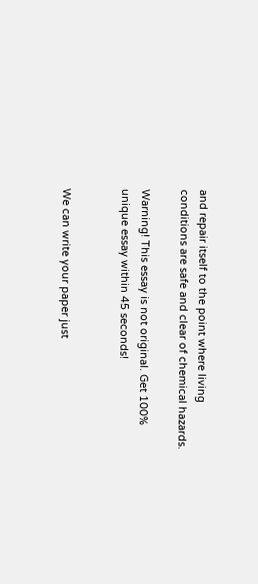and repair itself to the point where living conditions are safe and clear of chemical hazards.

Warning! This essay is not original. Get 100% unique essay within 45 seconds!


We can write your paper just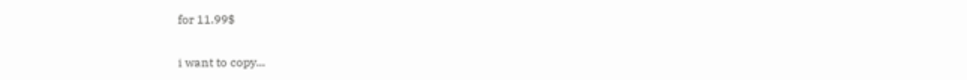for 11.99$

i want to copy...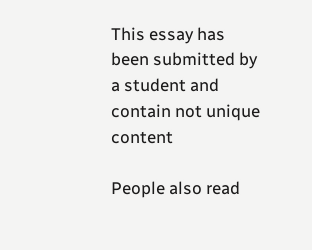This essay has been submitted by a student and contain not unique content

People also read